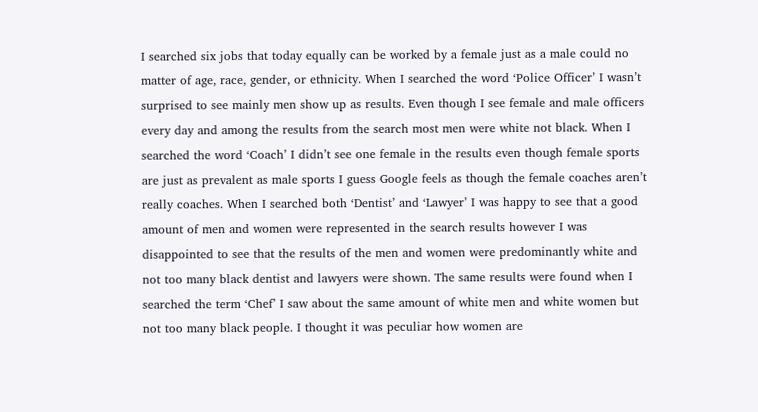I searched six jobs that today equally can be worked by a female just as a male could no matter of age, race, gender, or ethnicity. When I searched the word ‘Police Officer’ I wasn’t surprised to see mainly men show up as results. Even though I see female and male officers every day and among the results from the search most men were white not black. When I searched the word ‘Coach’ I didn’t see one female in the results even though female sports are just as prevalent as male sports I guess Google feels as though the female coaches aren’t really coaches. When I searched both ‘Dentist’ and ‘Lawyer’ I was happy to see that a good amount of men and women were represented in the search results however I was disappointed to see that the results of the men and women were predominantly white and not too many black dentist and lawyers were shown. The same results were found when I searched the term ‘Chef’ I saw about the same amount of white men and white women but not too many black people. I thought it was peculiar how women are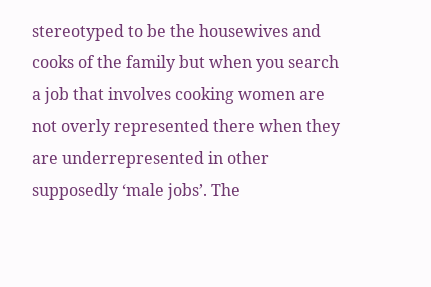stereotyped to be the housewives and cooks of the family but when you search a job that involves cooking women are not overly represented there when they are underrepresented in other supposedly ‘male jobs’. The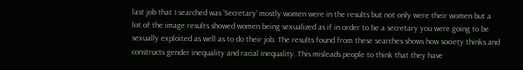last job that I searched was ‘Secretary’ mostly women were in the results but not only were their women but a lot of the image results showed women being sexualized as if in order to be a secretary you were going to be sexually exploited as well as to do their job. The results found from these searches shows how society thinks and constructs gender inequality and racial inequality. This misleads people to think that they have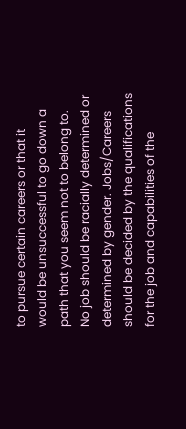to pursue certain careers or that it would be unsuccessful to go down a path that you seem not to belong to. No job should be racially determined or determined by gender. Jobs/Careers should be decided by the qualifications for the job and capabilities of the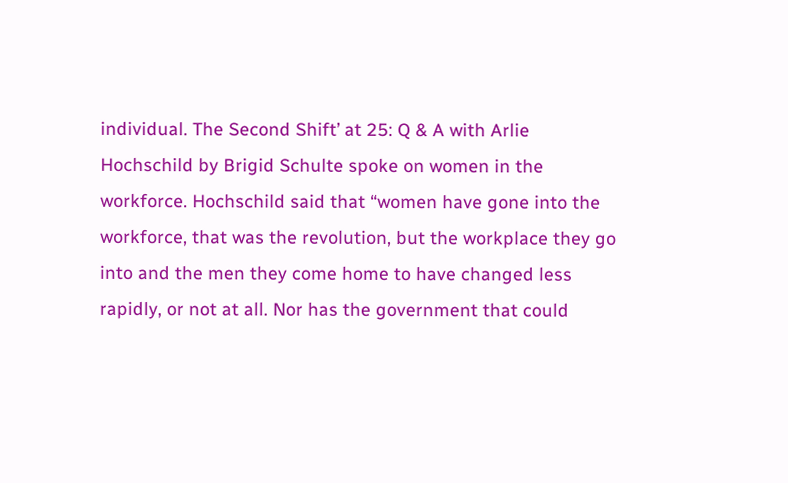individual. The Second Shift’ at 25: Q & A with Arlie Hochschild by Brigid Schulte spoke on women in the workforce. Hochschild said that “women have gone into the workforce, that was the revolution, but the workplace they go into and the men they come home to have changed less rapidly, or not at all. Nor has the government that could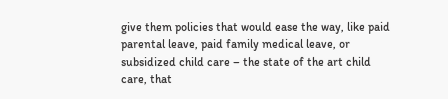give them policies that would ease the way, like paid parental leave, paid family medical leave, or subsidized child care – the state of the art child care, that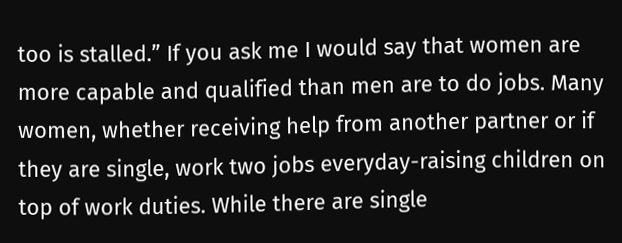too is stalled.” If you ask me I would say that women are more capable and qualified than men are to do jobs. Many women, whether receiving help from another partner or if they are single, work two jobs everyday-raising children on top of work duties. While there are single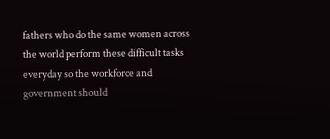fathers who do the same women across the world perform these difficult tasks everyday so the workforce and government should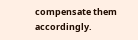compensate them accordingly.